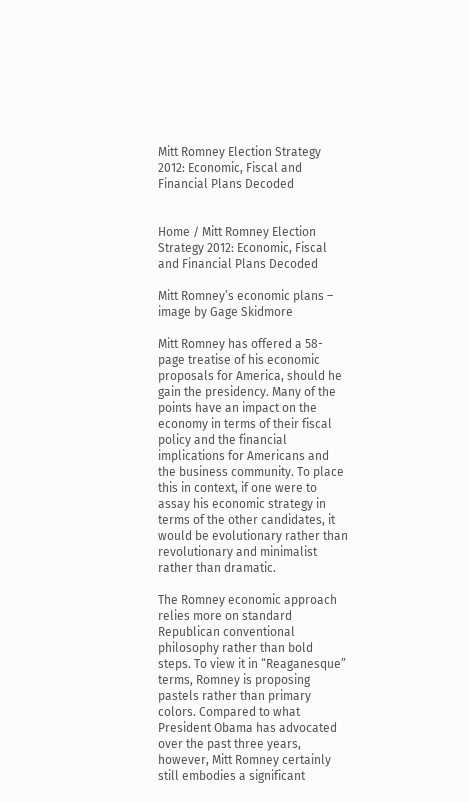Mitt Romney Election Strategy 2012: Economic, Fiscal and Financial Plans Decoded


Home / Mitt Romney Election Strategy 2012: Economic, Fiscal and Financial Plans Decoded

Mitt Romney’s economic plans – image by Gage Skidmore

Mitt Romney has offered a 58-page treatise of his economic proposals for America, should he gain the presidency. Many of the points have an impact on the economy in terms of their fiscal policy and the financial implications for Americans and the business community. To place this in context, if one were to assay his economic strategy in terms of the other candidates, it would be evolutionary rather than revolutionary and minimalist rather than dramatic.

The Romney economic approach relies more on standard Republican conventional philosophy rather than bold steps. To view it in “Reaganesque” terms, Romney is proposing pastels rather than primary colors. Compared to what President Obama has advocated over the past three years, however, Mitt Romney certainly still embodies a significant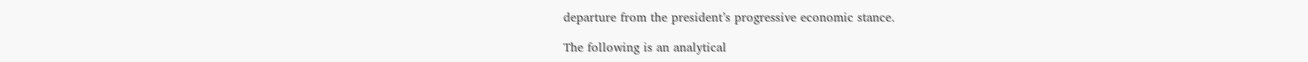departure from the president’s progressive economic stance.

The following is an analytical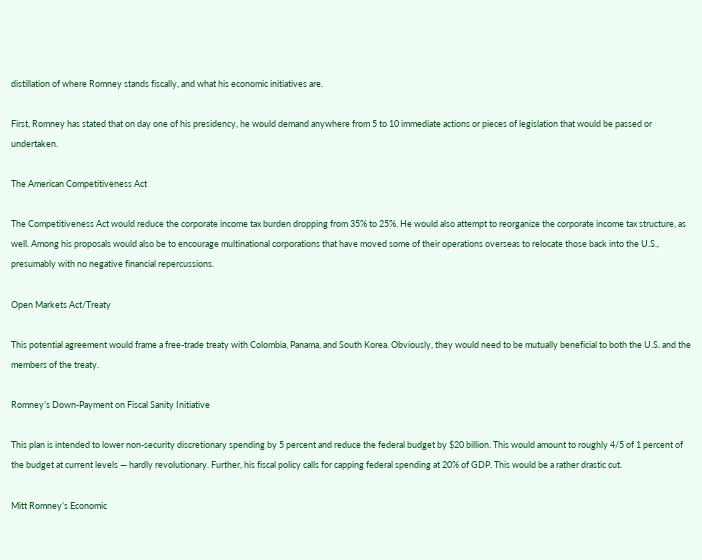distillation of where Romney stands fiscally, and what his economic initiatives are.

First, Romney has stated that on day one of his presidency, he would demand anywhere from 5 to 10 immediate actions or pieces of legislation that would be passed or undertaken.

The American Competitiveness Act

The Competitiveness Act would reduce the corporate income tax burden dropping from 35% to 25%. He would also attempt to reorganize the corporate income tax structure, as well. Among his proposals would also be to encourage multinational corporations that have moved some of their operations overseas to relocate those back into the U.S., presumably with no negative financial repercussions.

Open Markets Act/Treaty

This potential agreement would frame a free-trade treaty with Colombia, Panama, and South Korea. Obviously, they would need to be mutually beneficial to both the U.S. and the members of the treaty.

Romney’s Down-Payment on Fiscal Sanity Initiative

This plan is intended to lower non-security discretionary spending by 5 percent and reduce the federal budget by $20 billion. This would amount to roughly 4/5 of 1 percent of the budget at current levels — hardly revolutionary. Further, his fiscal policy calls for capping federal spending at 20% of GDP. This would be a rather drastic cut.

Mitt Romney’s Economic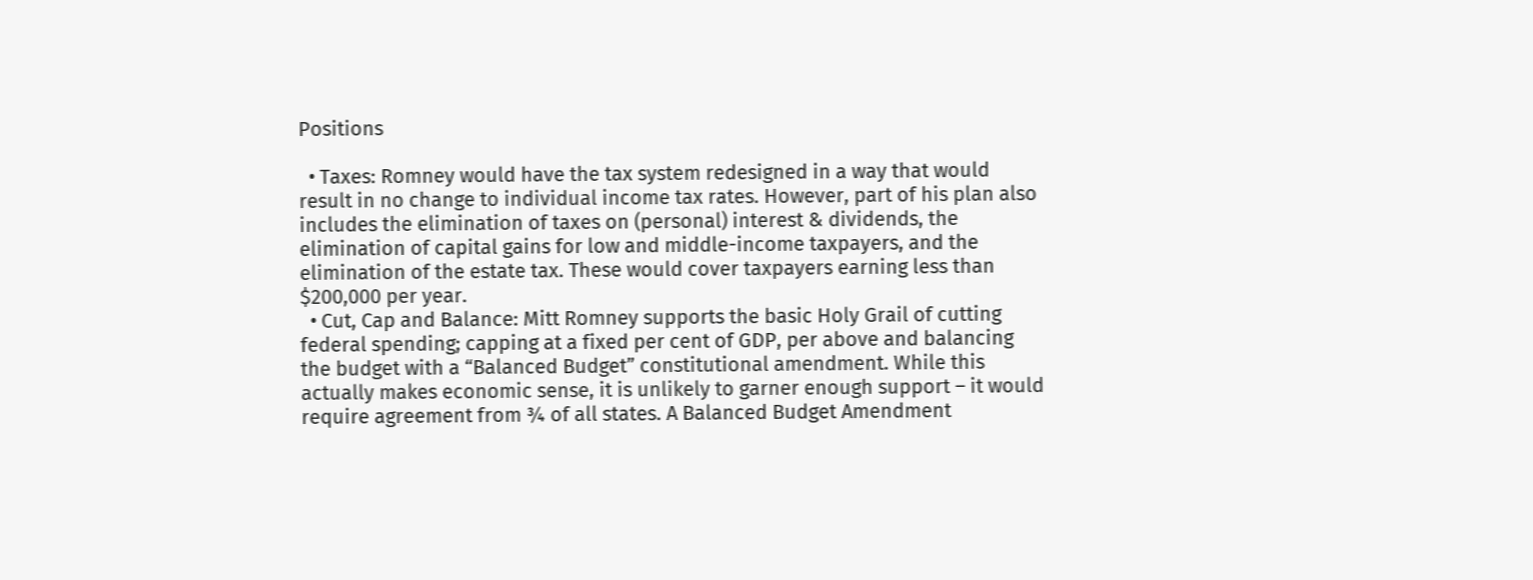Positions

  • Taxes: Romney would have the tax system redesigned in a way that would result in no change to individual income tax rates. However, part of his plan also includes the elimination of taxes on (personal) interest & dividends, the elimination of capital gains for low and middle-income taxpayers, and the elimination of the estate tax. These would cover taxpayers earning less than $200,000 per year.
  • Cut, Cap and Balance: Mitt Romney supports the basic Holy Grail of cutting federal spending; capping at a fixed per cent of GDP, per above and balancing the budget with a “Balanced Budget” constitutional amendment. While this actually makes economic sense, it is unlikely to garner enough support – it would require agreement from ¾ of all states. A Balanced Budget Amendment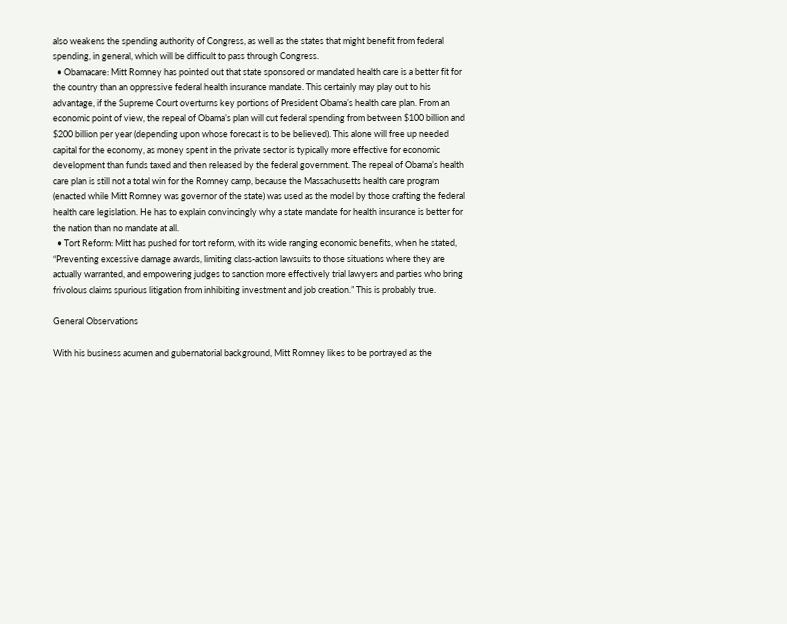also weakens the spending authority of Congress, as well as the states that might benefit from federal spending, in general, which will be difficult to pass through Congress.
  • Obamacare: Mitt Romney has pointed out that state sponsored or mandated health care is a better fit for the country than an oppressive federal health insurance mandate. This certainly may play out to his advantage, if the Supreme Court overturns key portions of President Obama’s health care plan. From an economic point of view, the repeal of Obama’s plan will cut federal spending from between $100 billion and $200 billion per year (depending upon whose forecast is to be believed). This alone will free up needed capital for the economy, as money spent in the private sector is typically more effective for economic development than funds taxed and then released by the federal government. The repeal of Obama’s health care plan is still not a total win for the Romney camp, because the Massachusetts health care program (enacted while Mitt Romney was governor of the state) was used as the model by those crafting the federal health care legislation. He has to explain convincingly why a state mandate for health insurance is better for the nation than no mandate at all.
  • Tort Reform: Mitt has pushed for tort reform, with its wide ranging economic benefits, when he stated, “Preventing excessive damage awards, limiting class-action lawsuits to those situations where they are actually warranted, and empowering judges to sanction more effectively trial lawyers and parties who bring frivolous claims spurious litigation from inhibiting investment and job creation.” This is probably true.

General Observations

With his business acumen and gubernatorial background, Mitt Romney likes to be portrayed as the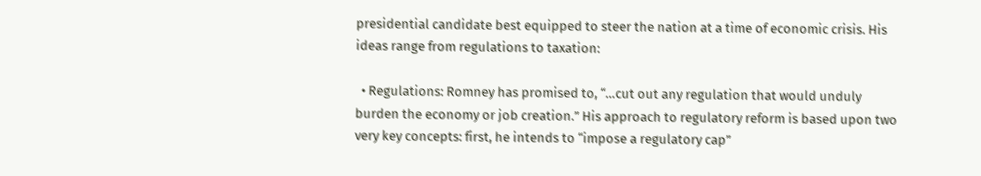presidential candidate best equipped to steer the nation at a time of economic crisis. His ideas range from regulations to taxation:

  • Regulations: Romney has promised to, “…cut out any regulation that would unduly burden the economy or job creation.” His approach to regulatory reform is based upon two very key concepts: first, he intends to “impose a regulatory cap”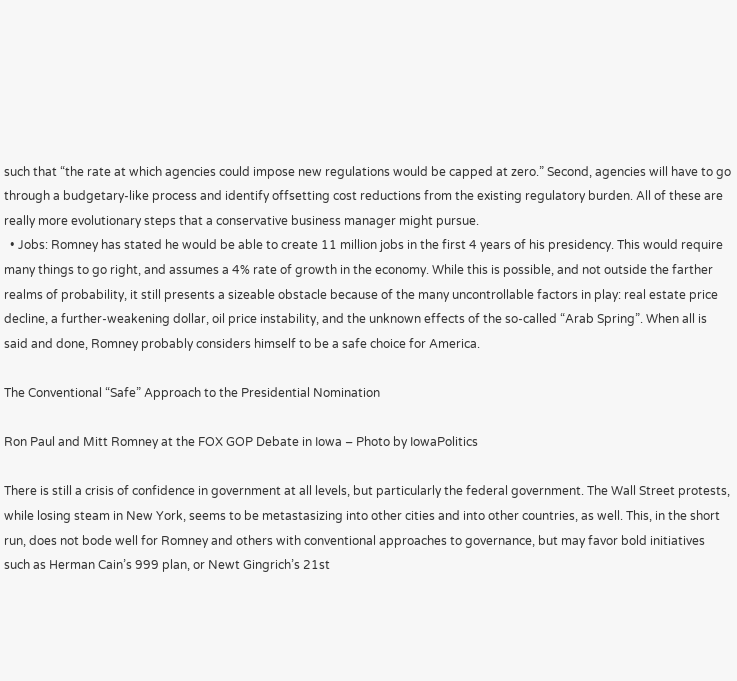such that “the rate at which agencies could impose new regulations would be capped at zero.” Second, agencies will have to go through a budgetary-like process and identify offsetting cost reductions from the existing regulatory burden. All of these are really more evolutionary steps that a conservative business manager might pursue.
  • Jobs: Romney has stated he would be able to create 11 million jobs in the first 4 years of his presidency. This would require many things to go right, and assumes a 4% rate of growth in the economy. While this is possible, and not outside the farther realms of probability, it still presents a sizeable obstacle because of the many uncontrollable factors in play: real estate price decline, a further-weakening dollar, oil price instability, and the unknown effects of the so-called “Arab Spring”. When all is said and done, Romney probably considers himself to be a safe choice for America.

The Conventional “Safe” Approach to the Presidential Nomination

Ron Paul and Mitt Romney at the FOX GOP Debate in Iowa – Photo by IowaPolitics

There is still a crisis of confidence in government at all levels, but particularly the federal government. The Wall Street protests, while losing steam in New York, seems to be metastasizing into other cities and into other countries, as well. This, in the short run, does not bode well for Romney and others with conventional approaches to governance, but may favor bold initiatives such as Herman Cain’s 999 plan, or Newt Gingrich’s 21st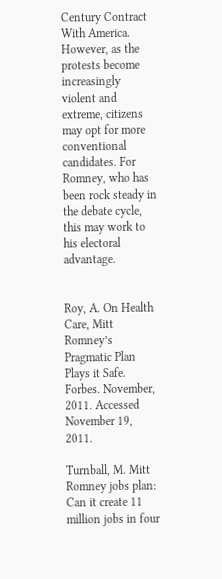Century Contract With America.
However, as the protests become increasingly violent and extreme, citizens may opt for more conventional candidates. For Romney, who has been rock steady in the debate cycle, this may work to his electoral advantage.


Roy, A. On Health Care, Mitt Romney’s Pragmatic Plan Plays it Safe. Forbes. November, 2011. Accessed November 19, 2011.

Turnball, M. Mitt Romney jobs plan: Can it create 11 million jobs in four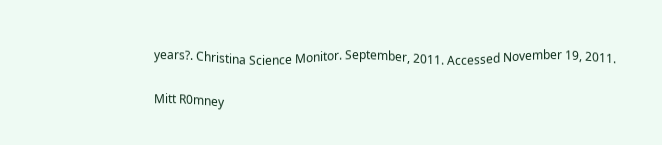years?. Christina Science Monitor. September, 2011. Accessed November 19, 2011.

Mitt R0mney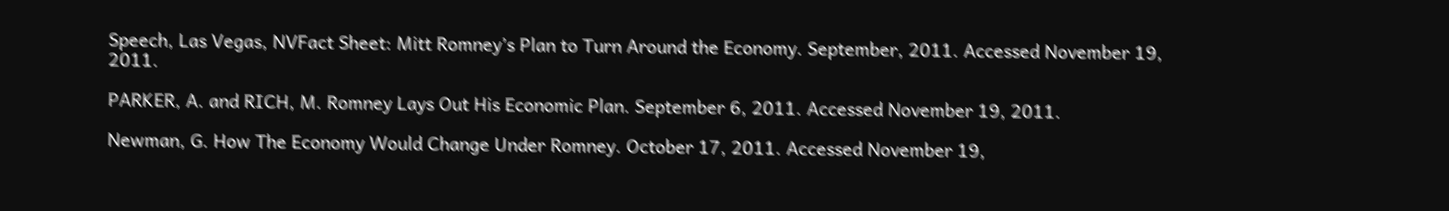Speech, Las Vegas, NVFact Sheet: Mitt Romney’s Plan to Turn Around the Economy. September, 2011. Accessed November 19, 2011.

PARKER, A. and RICH, M. Romney Lays Out His Economic Plan. September 6, 2011. Accessed November 19, 2011.

Newman, G. How The Economy Would Change Under Romney. October 17, 2011. Accessed November 19,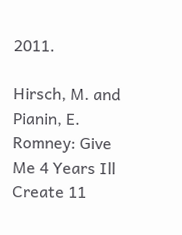2011.

Hirsch, M. and  Pianin, E. Romney: Give Me 4 Years Ill Create 11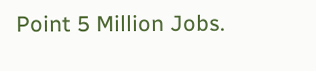Point 5 Million Jobs.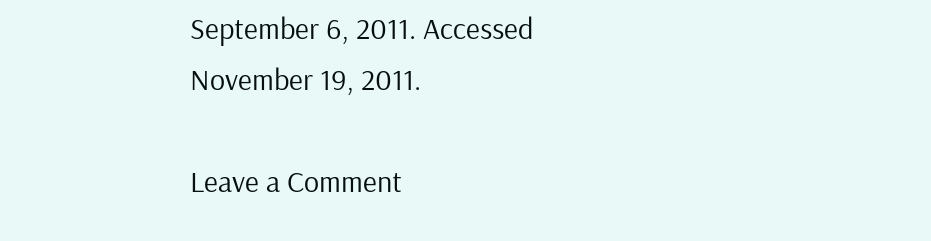September 6, 2011. Accessed November 19, 2011.

Leave a Comment